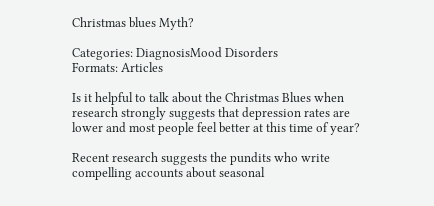Christmas blues Myth?

Categories: DiagnosisMood Disorders
Formats: Articles

Is it helpful to talk about the Christmas Blues when research strongly suggests that depression rates are lower and most people feel better at this time of year?

Recent research suggests the pundits who write compelling accounts about seasonal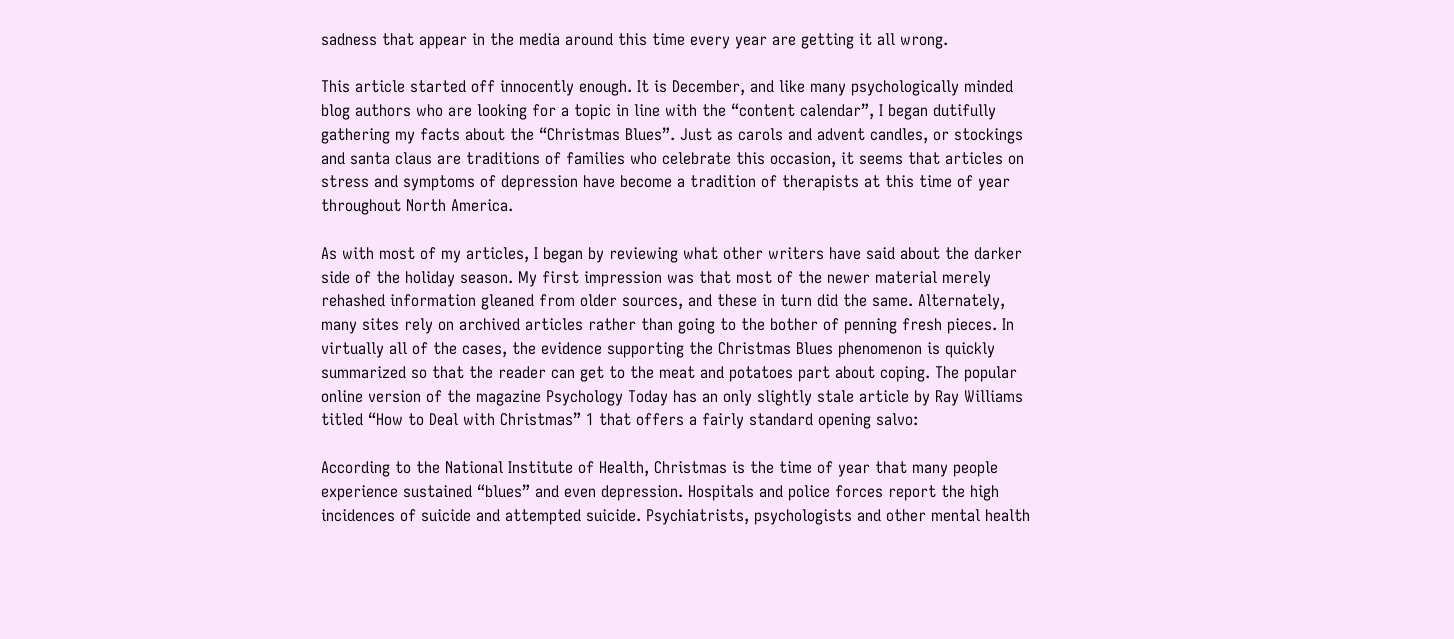sadness that appear in the media around this time every year are getting it all wrong.

This article started off innocently enough. It is December, and like many psychologically minded blog authors who are looking for a topic in line with the “content calendar”, I began dutifully gathering my facts about the “Christmas Blues”. Just as carols and advent candles, or stockings and santa claus are traditions of families who celebrate this occasion, it seems that articles on stress and symptoms of depression have become a tradition of therapists at this time of year throughout North America.

As with most of my articles, I began by reviewing what other writers have said about the darker side of the holiday season. My first impression was that most of the newer material merely rehashed information gleaned from older sources, and these in turn did the same. Alternately, many sites rely on archived articles rather than going to the bother of penning fresh pieces. In virtually all of the cases, the evidence supporting the Christmas Blues phenomenon is quickly summarized so that the reader can get to the meat and potatoes part about coping. The popular online version of the magazine Psychology Today has an only slightly stale article by Ray Williams titled “How to Deal with Christmas” 1 that offers a fairly standard opening salvo:

According to the National Institute of Health, Christmas is the time of year that many people experience sustained “blues” and even depression. Hospitals and police forces report the high incidences of suicide and attempted suicide. Psychiatrists, psychologists and other mental health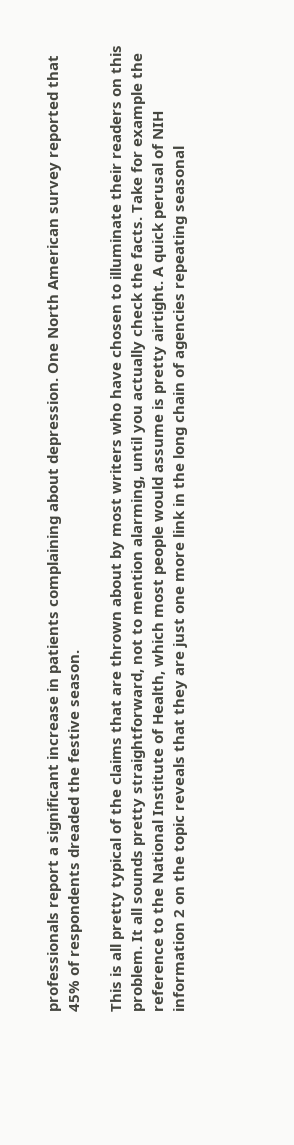professionals report a significant increase in patients complaining about depression. One North American survey reported that 45% of respondents dreaded the festive season.

This is all pretty typical of the claims that are thrown about by most writers who have chosen to illuminate their readers on this problem. It all sounds pretty straightforward, not to mention alarming, until you actually check the facts. Take for example the reference to the National Institute of Health, which most people would assume is pretty airtight. A quick perusal of NIH information 2 on the topic reveals that they are just one more link in the long chain of agencies repeating seasonal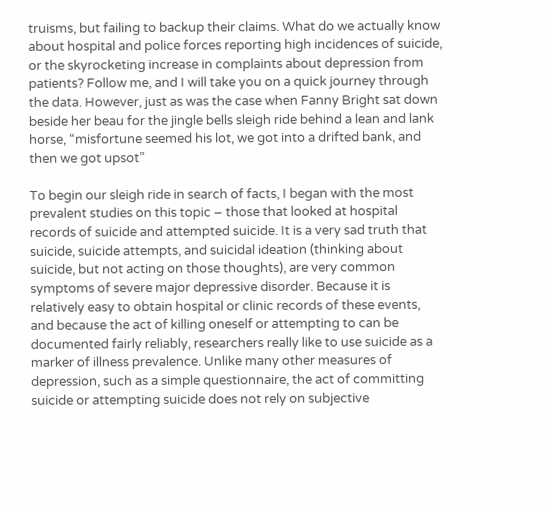truisms, but failing to backup their claims. What do we actually know about hospital and police forces reporting high incidences of suicide, or the skyrocketing increase in complaints about depression from patients? Follow me, and I will take you on a quick journey through the data. However, just as was the case when Fanny Bright sat down beside her beau for the jingle bells sleigh ride behind a lean and lank horse, “misfortune seemed his lot, we got into a drifted bank, and then we got upsot”

To begin our sleigh ride in search of facts, I began with the most prevalent studies on this topic – those that looked at hospital records of suicide and attempted suicide. It is a very sad truth that suicide, suicide attempts, and suicidal ideation (thinking about suicide, but not acting on those thoughts), are very common symptoms of severe major depressive disorder. Because it is relatively easy to obtain hospital or clinic records of these events, and because the act of killing oneself or attempting to can be documented fairly reliably, researchers really like to use suicide as a marker of illness prevalence. Unlike many other measures of depression, such as a simple questionnaire, the act of committing suicide or attempting suicide does not rely on subjective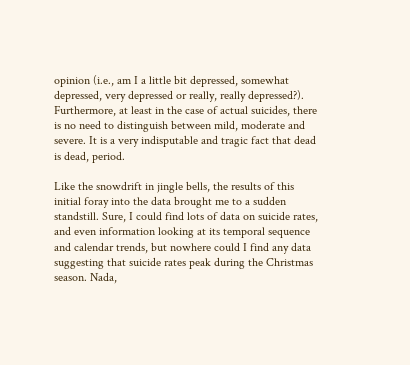opinion (i.e., am I a little bit depressed, somewhat depressed, very depressed or really, really depressed?). Furthermore, at least in the case of actual suicides, there is no need to distinguish between mild, moderate and severe. It is a very indisputable and tragic fact that dead is dead, period.

Like the snowdrift in jingle bells, the results of this initial foray into the data brought me to a sudden standstill. Sure, I could find lots of data on suicide rates, and even information looking at its temporal sequence and calendar trends, but nowhere could I find any data suggesting that suicide rates peak during the Christmas season. Nada,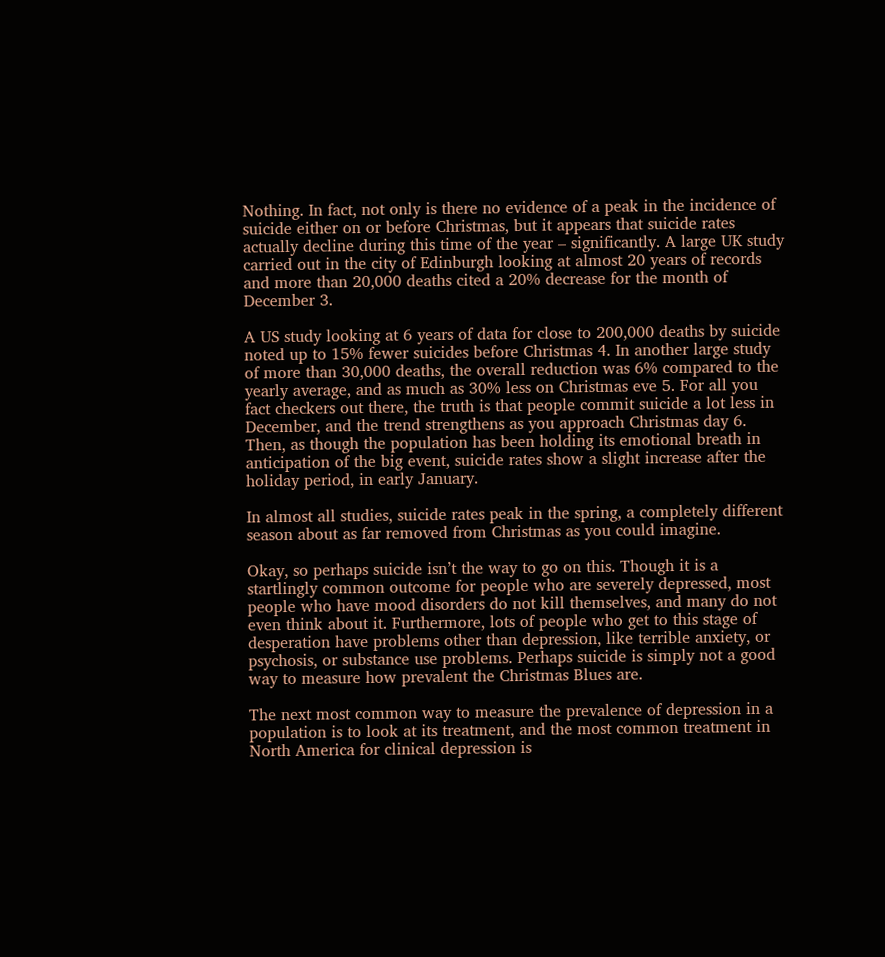Nothing. In fact, not only is there no evidence of a peak in the incidence of suicide either on or before Christmas, but it appears that suicide rates actually decline during this time of the year – significantly. A large UK study carried out in the city of Edinburgh looking at almost 20 years of records and more than 20,000 deaths cited a 20% decrease for the month of December 3.

A US study looking at 6 years of data for close to 200,000 deaths by suicide noted up to 15% fewer suicides before Christmas 4. In another large study of more than 30,000 deaths, the overall reduction was 6% compared to the yearly average, and as much as 30% less on Christmas eve 5. For all you fact checkers out there, the truth is that people commit suicide a lot less in December, and the trend strengthens as you approach Christmas day 6. Then, as though the population has been holding its emotional breath in anticipation of the big event, suicide rates show a slight increase after the holiday period, in early January.

In almost all studies, suicide rates peak in the spring, a completely different season about as far removed from Christmas as you could imagine.

Okay, so perhaps suicide isn’t the way to go on this. Though it is a startlingly common outcome for people who are severely depressed, most people who have mood disorders do not kill themselves, and many do not even think about it. Furthermore, lots of people who get to this stage of desperation have problems other than depression, like terrible anxiety, or psychosis, or substance use problems. Perhaps suicide is simply not a good way to measure how prevalent the Christmas Blues are.

The next most common way to measure the prevalence of depression in a population is to look at its treatment, and the most common treatment in North America for clinical depression is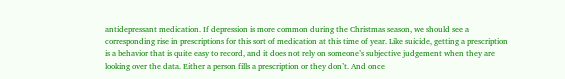antidepressant medication. If depression is more common during the Christmas season, we should see a corresponding rise in prescriptions for this sort of medication at this time of year. Like suicide, getting a prescription is a behavior that is quite easy to record, and it does not rely on someone’s subjective judgement when they are looking over the data. Either a person fills a prescription or they don’t. And once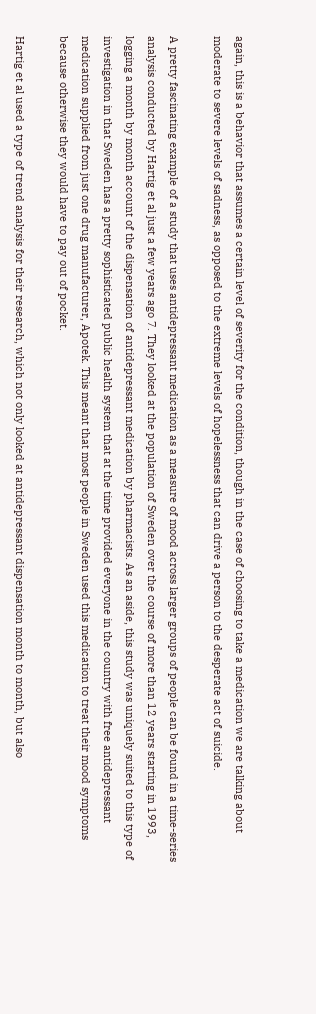again, this is a behavior that assumes a certain level of severity for the condition, though in the case of choosing to take a medication we are talking about moderate to severe levels of sadness, as opposed to the extreme levels of hopelessness that can drive a person to the desperate act of suicide.

A pretty fascinating example of a study that uses antidepressant medication as a measure of mood across larger groups of people can be found in a time-series analysis conducted by Hartig et al just a few years ago 7. They looked at the population of Sweden over the course of more than 12 years starting in 1993, logging a month by month account of the dispensation of antidepressant medication by pharmacists. As an aside, this study was uniquely suited to this type of investigation in that Sweden has a pretty sophisticated public health system that at the time provided everyone in the country with free antidepressant medication supplied from just one drug manufacturer, Apotek. This meant that most people in Sweden used this medication to treat their mood symptoms because otherwise they would have to pay out of pocket.

Hartig et al used a type of trend analysis for their research, which not only looked at antidepressant dispensation month to month, but also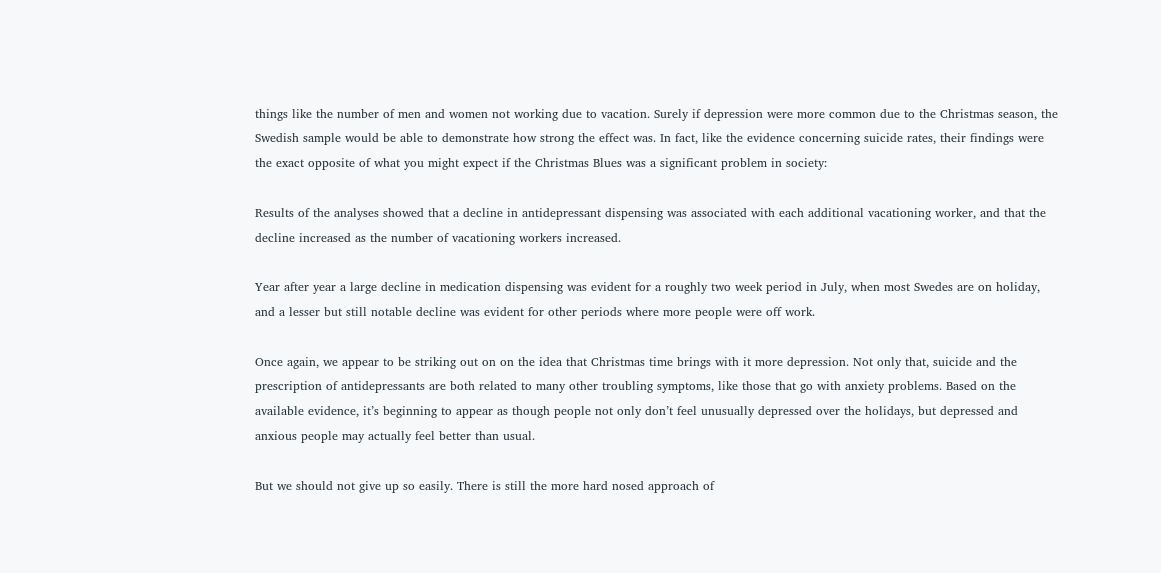things like the number of men and women not working due to vacation. Surely if depression were more common due to the Christmas season, the Swedish sample would be able to demonstrate how strong the effect was. In fact, like the evidence concerning suicide rates, their findings were the exact opposite of what you might expect if the Christmas Blues was a significant problem in society:

Results of the analyses showed that a decline in antidepressant dispensing was associated with each additional vacationing worker, and that the decline increased as the number of vacationing workers increased.

Year after year a large decline in medication dispensing was evident for a roughly two week period in July, when most Swedes are on holiday, and a lesser but still notable decline was evident for other periods where more people were off work.

Once again, we appear to be striking out on on the idea that Christmas time brings with it more depression. Not only that, suicide and the prescription of antidepressants are both related to many other troubling symptoms, like those that go with anxiety problems. Based on the available evidence, it’s beginning to appear as though people not only don’t feel unusually depressed over the holidays, but depressed and anxious people may actually feel better than usual.

But we should not give up so easily. There is still the more hard nosed approach of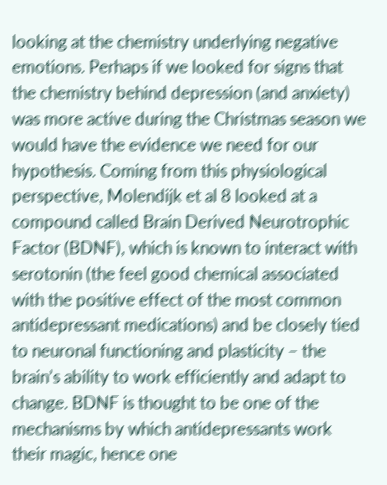looking at the chemistry underlying negative emotions. Perhaps if we looked for signs that the chemistry behind depression (and anxiety) was more active during the Christmas season we would have the evidence we need for our hypothesis. Coming from this physiological perspective, Molendijk et al 8 looked at a compound called Brain Derived Neurotrophic Factor (BDNF), which is known to interact with serotonin (the feel good chemical associated with the positive effect of the most common antidepressant medications) and be closely tied to neuronal functioning and plasticity – the brain’s ability to work efficiently and adapt to change. BDNF is thought to be one of the mechanisms by which antidepressants work their magic, hence one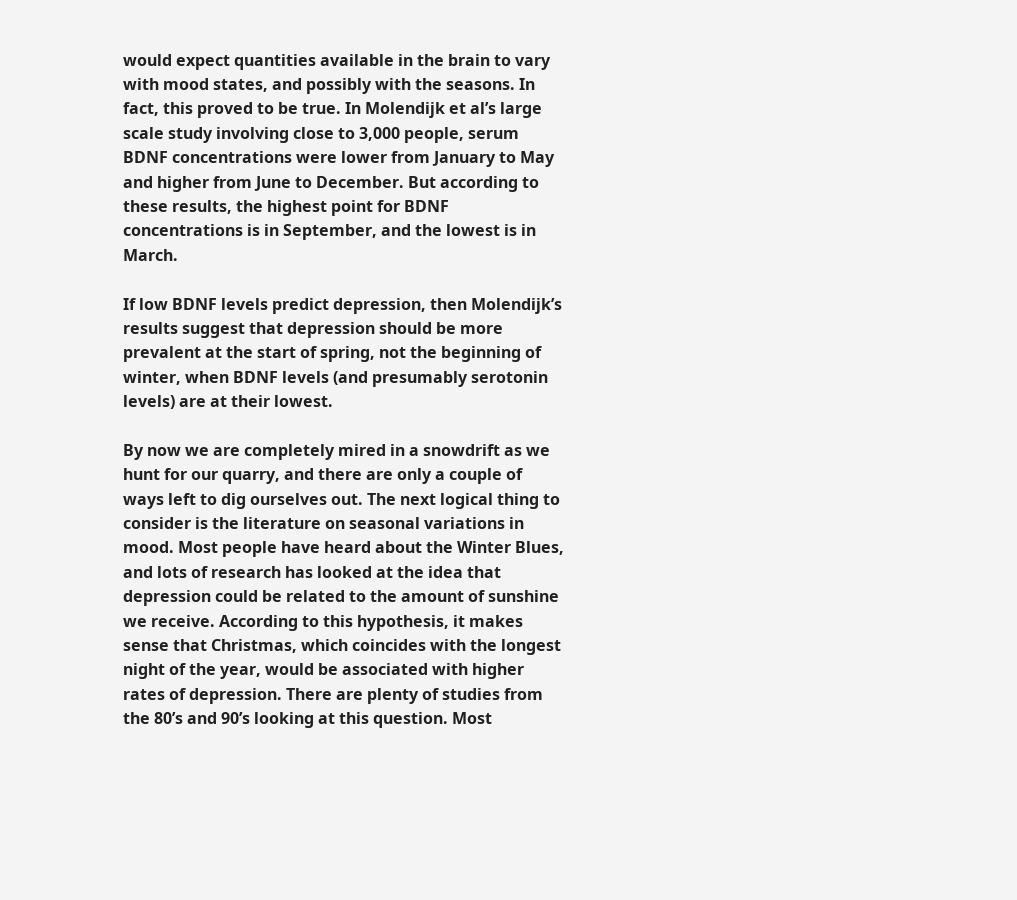would expect quantities available in the brain to vary with mood states, and possibly with the seasons. In fact, this proved to be true. In Molendijk et al’s large scale study involving close to 3,000 people, serum BDNF concentrations were lower from January to May and higher from June to December. But according to these results, the highest point for BDNF concentrations is in September, and the lowest is in March.

If low BDNF levels predict depression, then Molendijk’s results suggest that depression should be more prevalent at the start of spring, not the beginning of winter, when BDNF levels (and presumably serotonin levels) are at their lowest.

By now we are completely mired in a snowdrift as we hunt for our quarry, and there are only a couple of ways left to dig ourselves out. The next logical thing to consider is the literature on seasonal variations in mood. Most people have heard about the Winter Blues, and lots of research has looked at the idea that depression could be related to the amount of sunshine we receive. According to this hypothesis, it makes sense that Christmas, which coincides with the longest night of the year, would be associated with higher rates of depression. There are plenty of studies from the 80’s and 90’s looking at this question. Most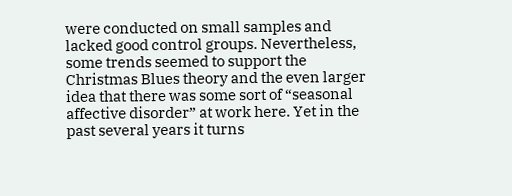were conducted on small samples and lacked good control groups. Nevertheless, some trends seemed to support the Christmas Blues theory and the even larger idea that there was some sort of “seasonal affective disorder” at work here. Yet in the past several years it turns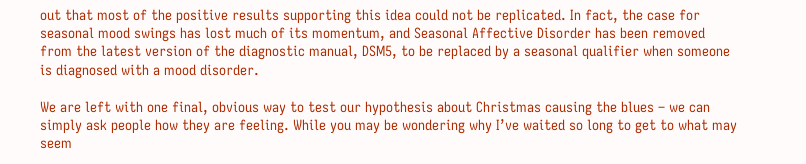out that most of the positive results supporting this idea could not be replicated. In fact, the case for seasonal mood swings has lost much of its momentum, and Seasonal Affective Disorder has been removed from the latest version of the diagnostic manual, DSM5, to be replaced by a seasonal qualifier when someone is diagnosed with a mood disorder.

We are left with one final, obvious way to test our hypothesis about Christmas causing the blues – we can simply ask people how they are feeling. While you may be wondering why I’ve waited so long to get to what may seem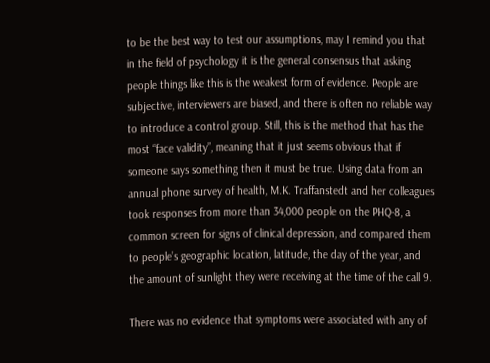to be the best way to test our assumptions, may I remind you that in the field of psychology it is the general consensus that asking people things like this is the weakest form of evidence. People are subjective, interviewers are biased, and there is often no reliable way to introduce a control group. Still, this is the method that has the most “face validity”, meaning that it just seems obvious that if someone says something then it must be true. Using data from an annual phone survey of health, M.K. Traffanstedt and her colleagues took responses from more than 34,000 people on the PHQ-8, a common screen for signs of clinical depression, and compared them to people’s geographic location, latitude, the day of the year, and the amount of sunlight they were receiving at the time of the call 9.

There was no evidence that symptoms were associated with any of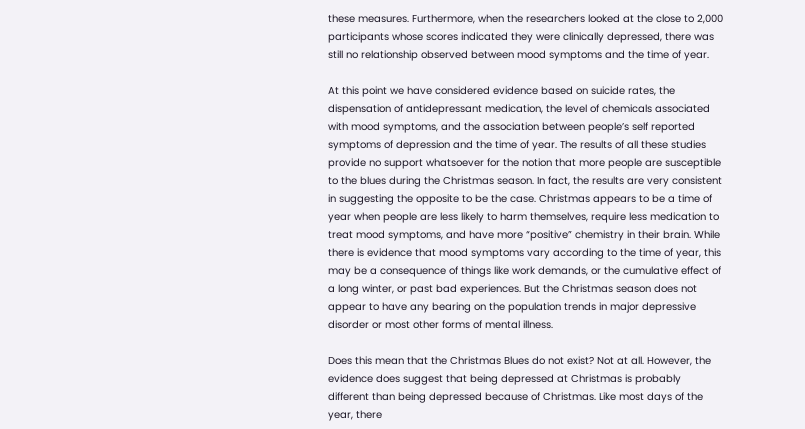these measures. Furthermore, when the researchers looked at the close to 2,000 participants whose scores indicated they were clinically depressed, there was still no relationship observed between mood symptoms and the time of year.

At this point we have considered evidence based on suicide rates, the dispensation of antidepressant medication, the level of chemicals associated with mood symptoms, and the association between people’s self reported symptoms of depression and the time of year. The results of all these studies provide no support whatsoever for the notion that more people are susceptible to the blues during the Christmas season. In fact, the results are very consistent in suggesting the opposite to be the case. Christmas appears to be a time of year when people are less likely to harm themselves, require less medication to treat mood symptoms, and have more “positive” chemistry in their brain. While there is evidence that mood symptoms vary according to the time of year, this may be a consequence of things like work demands, or the cumulative effect of a long winter, or past bad experiences. But the Christmas season does not appear to have any bearing on the population trends in major depressive disorder or most other forms of mental illness.

Does this mean that the Christmas Blues do not exist? Not at all. However, the evidence does suggest that being depressed at Christmas is probably different than being depressed because of Christmas. Like most days of the year, there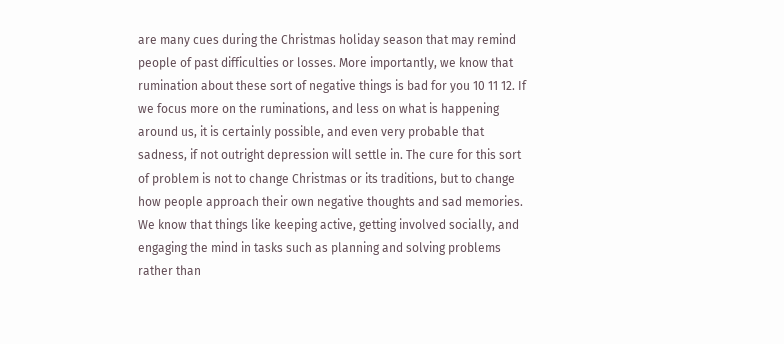are many cues during the Christmas holiday season that may remind people of past difficulties or losses. More importantly, we know that rumination about these sort of negative things is bad for you 10 11 12. If we focus more on the ruminations, and less on what is happening around us, it is certainly possible, and even very probable that sadness, if not outright depression will settle in. The cure for this sort of problem is not to change Christmas or its traditions, but to change how people approach their own negative thoughts and sad memories. We know that things like keeping active, getting involved socially, and engaging the mind in tasks such as planning and solving problems rather than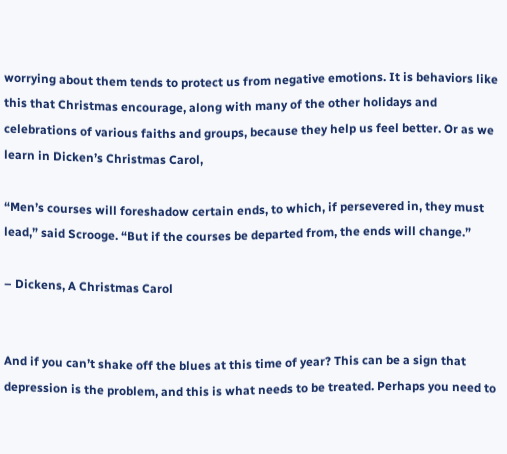worrying about them tends to protect us from negative emotions. It is behaviors like this that Christmas encourage, along with many of the other holidays and celebrations of various faiths and groups, because they help us feel better. Or as we learn in Dicken’s Christmas Carol,

“Men’s courses will foreshadow certain ends, to which, if persevered in, they must lead,” said Scrooge. “But if the courses be departed from, the ends will change.”

– Dickens, A Christmas Carol


And if you can’t shake off the blues at this time of year? This can be a sign that depression is the problem, and this is what needs to be treated. Perhaps you need to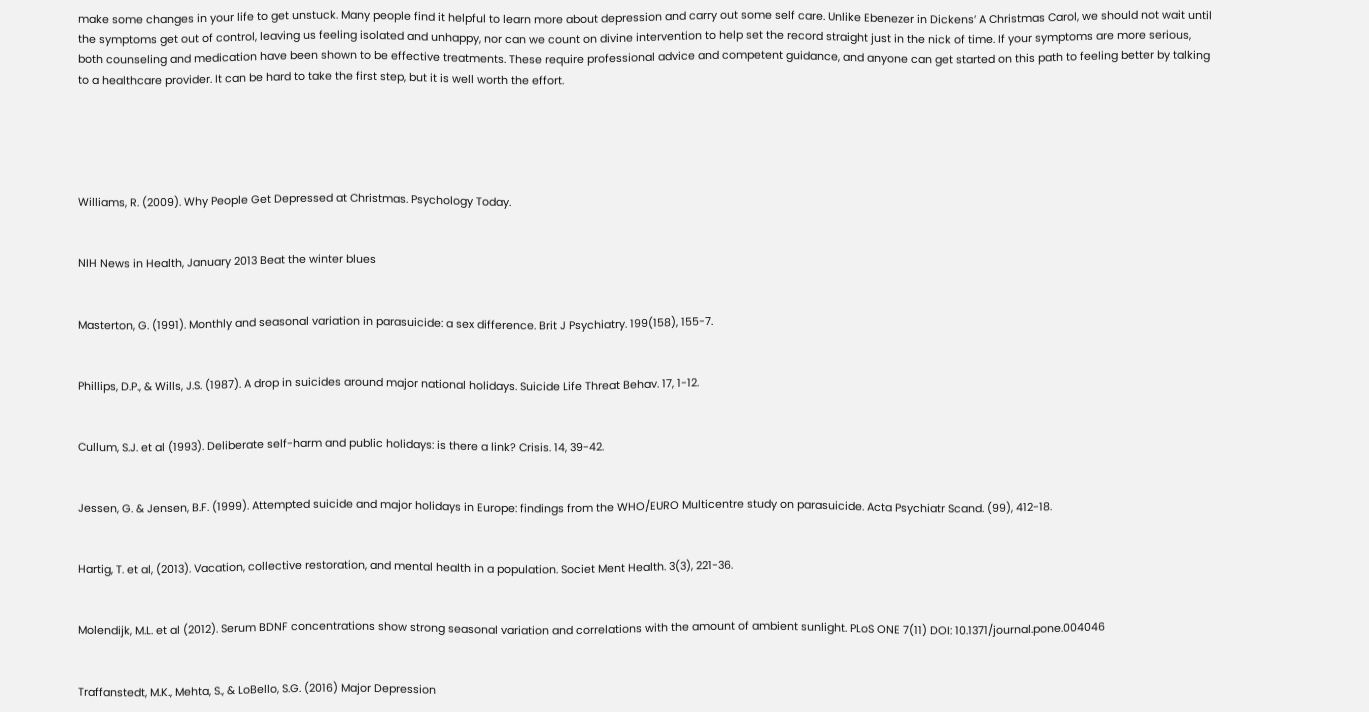make some changes in your life to get unstuck. Many people find it helpful to learn more about depression and carry out some self care. Unlike Ebenezer in Dickens’ A Christmas Carol, we should not wait until the symptoms get out of control, leaving us feeling isolated and unhappy, nor can we count on divine intervention to help set the record straight just in the nick of time. If your symptoms are more serious, both counseling and medication have been shown to be effective treatments. These require professional advice and competent guidance, and anyone can get started on this path to feeling better by talking to a healthcare provider. It can be hard to take the first step, but it is well worth the effort.





Williams, R. (2009). Why People Get Depressed at Christmas. Psychology Today.


NIH News in Health, January 2013 Beat the winter blues


Masterton, G. (1991). Monthly and seasonal variation in parasuicide: a sex difference. Brit J Psychiatry. 199(158), 155-7.


Phillips, D.P., & Wills, J.S. (1987). A drop in suicides around major national holidays. Suicide Life Threat Behav. 17, 1-12.


Cullum, S.J. et al (1993). Deliberate self-harm and public holidays: is there a link? Crisis. 14, 39-42.


Jessen, G. & Jensen, B.F. (1999). Attempted suicide and major holidays in Europe: findings from the WHO/EURO Multicentre study on parasuicide. Acta Psychiatr Scand. (99), 412-18.


Hartig, T. et al, (2013). Vacation, collective restoration, and mental health in a population. Societ Ment Health. 3(3), 221-36.


Molendijk, M.L. et al (2012). Serum BDNF concentrations show strong seasonal variation and correlations with the amount of ambient sunlight. PLoS ONE 7(11) DOI: 10.1371/journal.pone.004046


Traffanstedt, M.K., Mehta, S., & LoBello, S.G. (2016) Major Depression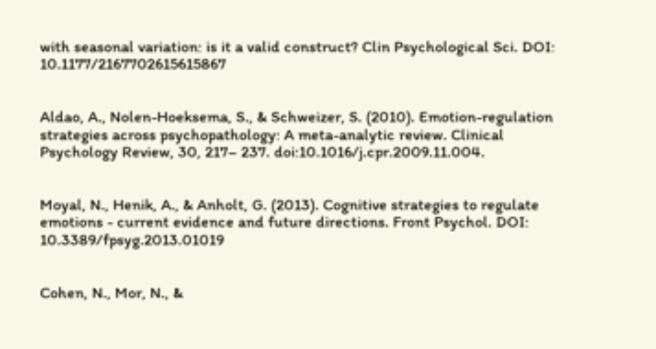with seasonal variation: is it a valid construct? Clin Psychological Sci. DOI: 10.1177/2167702615615867


Aldao, A., Nolen-Hoeksema, S., & Schweizer, S. (2010). Emotion-regulation strategies across psychopathology: A meta-analytic review. Clinical Psychology Review, 30, 217– 237. doi:10.1016/j.cpr.2009.11.004.


Moyal, N., Henik, A., & Anholt, G. (2013). Cognitive strategies to regulate emotions - current evidence and future directions. Front Psychol. DOI: 10.3389/fpsyg.2013.01019


Cohen, N., Mor, N., &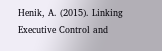Henik, A. (2015). Linking Executive Control and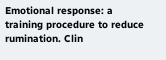Emotional response: a training procedure to reduce rumination. Clin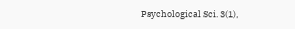Psychological Sci. 3(1),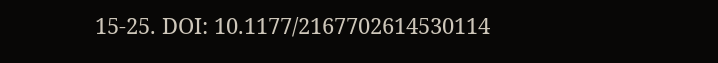15-25. DOI: 10.1177/2167702614530114